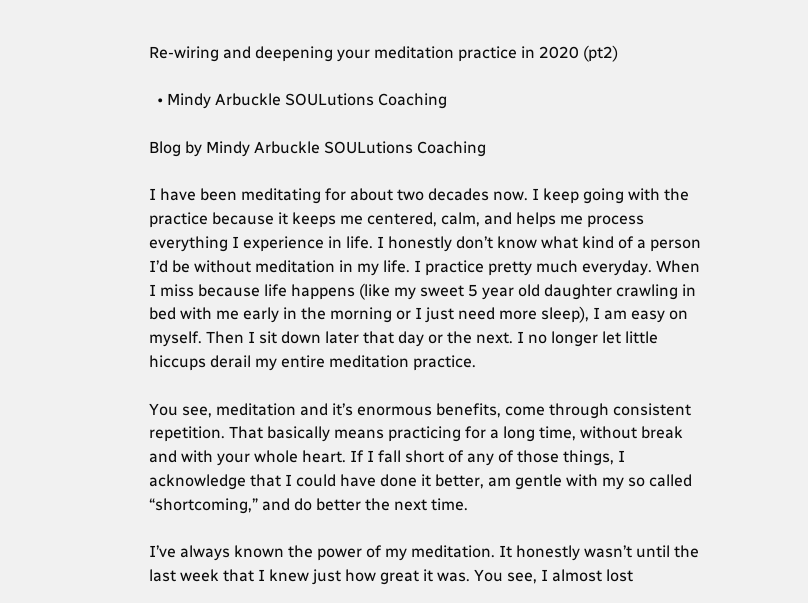Re-wiring and deepening your meditation practice in 2020 (pt2)

  • Mindy Arbuckle SOULutions Coaching

Blog by Mindy Arbuckle SOULutions Coaching

I have been meditating for about two decades now. I keep going with the practice because it keeps me centered, calm, and helps me process everything I experience in life. I honestly don’t know what kind of a person I’d be without meditation in my life. I practice pretty much everyday. When I miss because life happens (like my sweet 5 year old daughter crawling in bed with me early in the morning or I just need more sleep), I am easy on myself. Then I sit down later that day or the next. I no longer let little hiccups derail my entire meditation practice.

You see, meditation and it’s enormous benefits, come through consistent repetition. That basically means practicing for a long time, without break and with your whole heart. If I fall short of any of those things, I acknowledge that I could have done it better, am gentle with my so called “shortcoming,” and do better the next time.

I’ve always known the power of my meditation. It honestly wasn’t until the last week that I knew just how great it was. You see, I almost lost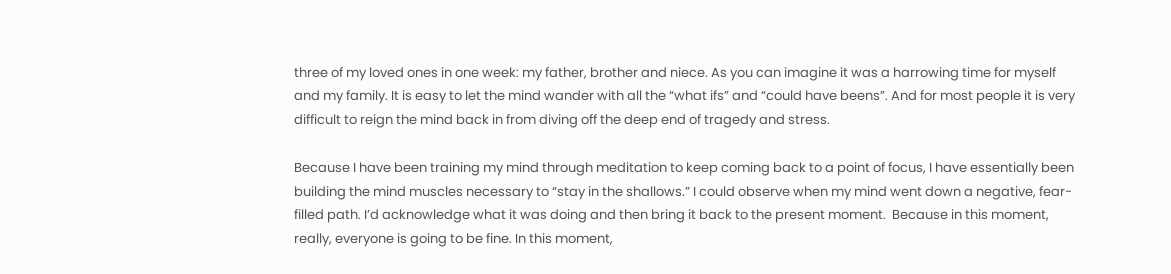three of my loved ones in one week: my father, brother and niece. As you can imagine it was a harrowing time for myself and my family. It is easy to let the mind wander with all the “what ifs” and “could have beens”. And for most people it is very difficult to reign the mind back in from diving off the deep end of tragedy and stress.

Because I have been training my mind through meditation to keep coming back to a point of focus, I have essentially been building the mind muscles necessary to “stay in the shallows.” I could observe when my mind went down a negative, fear-filled path. I’d acknowledge what it was doing and then bring it back to the present moment.  Because in this moment, really, everyone is going to be fine. In this moment,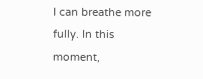I can breathe more fully. In this moment,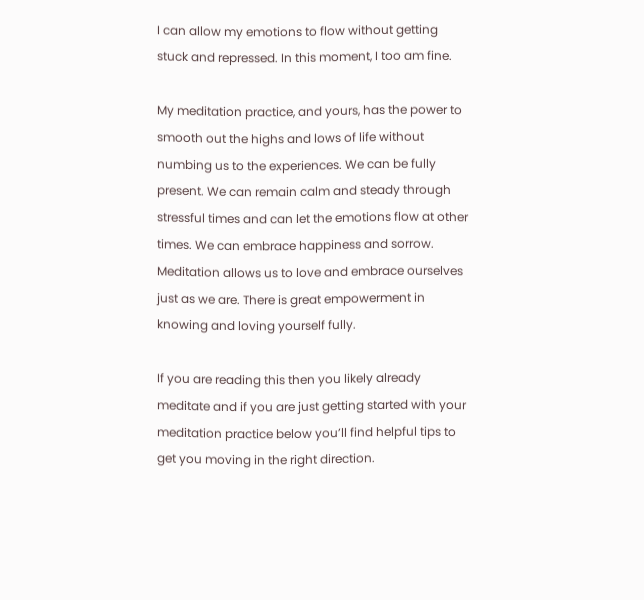I can allow my emotions to flow without getting stuck and repressed. In this moment, I too am fine.

My meditation practice, and yours, has the power to smooth out the highs and lows of life without numbing us to the experiences. We can be fully present. We can remain calm and steady through stressful times and can let the emotions flow at other times. We can embrace happiness and sorrow. Meditation allows us to love and embrace ourselves just as we are. There is great empowerment in knowing and loving yourself fully.

If you are reading this then you likely already meditate and if you are just getting started with your meditation practice below you’ll find helpful tips to get you moving in the right direction.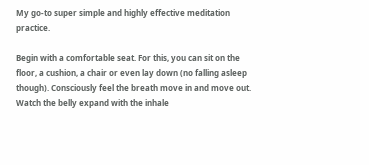My go-to super simple and highly effective meditation practice.

Begin with a comfortable seat. For this, you can sit on the floor, a cushion, a chair or even lay down (no falling asleep though). Consciously feel the breath move in and move out. Watch the belly expand with the inhale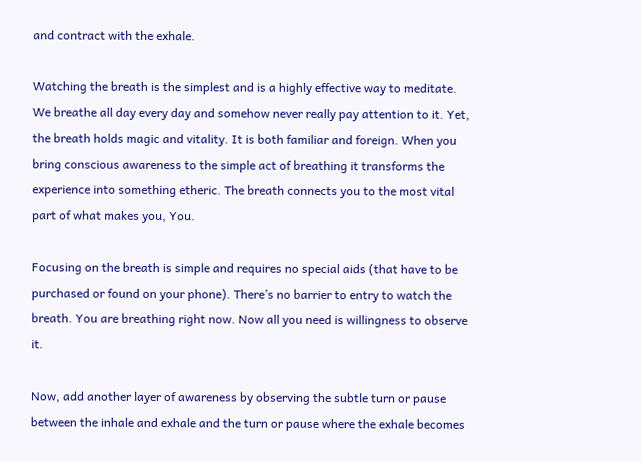and contract with the exhale.

Watching the breath is the simplest and is a highly effective way to meditate. We breathe all day every day and somehow never really pay attention to it. Yet, the breath holds magic and vitality. It is both familiar and foreign. When you bring conscious awareness to the simple act of breathing it transforms the experience into something etheric. The breath connects you to the most vital part of what makes you, You.

Focusing on the breath is simple and requires no special aids (that have to be purchased or found on your phone). There’s no barrier to entry to watch the breath. You are breathing right now. Now all you need is willingness to observe it.

Now, add another layer of awareness by observing the subtle turn or pause between the inhale and exhale and the turn or pause where the exhale becomes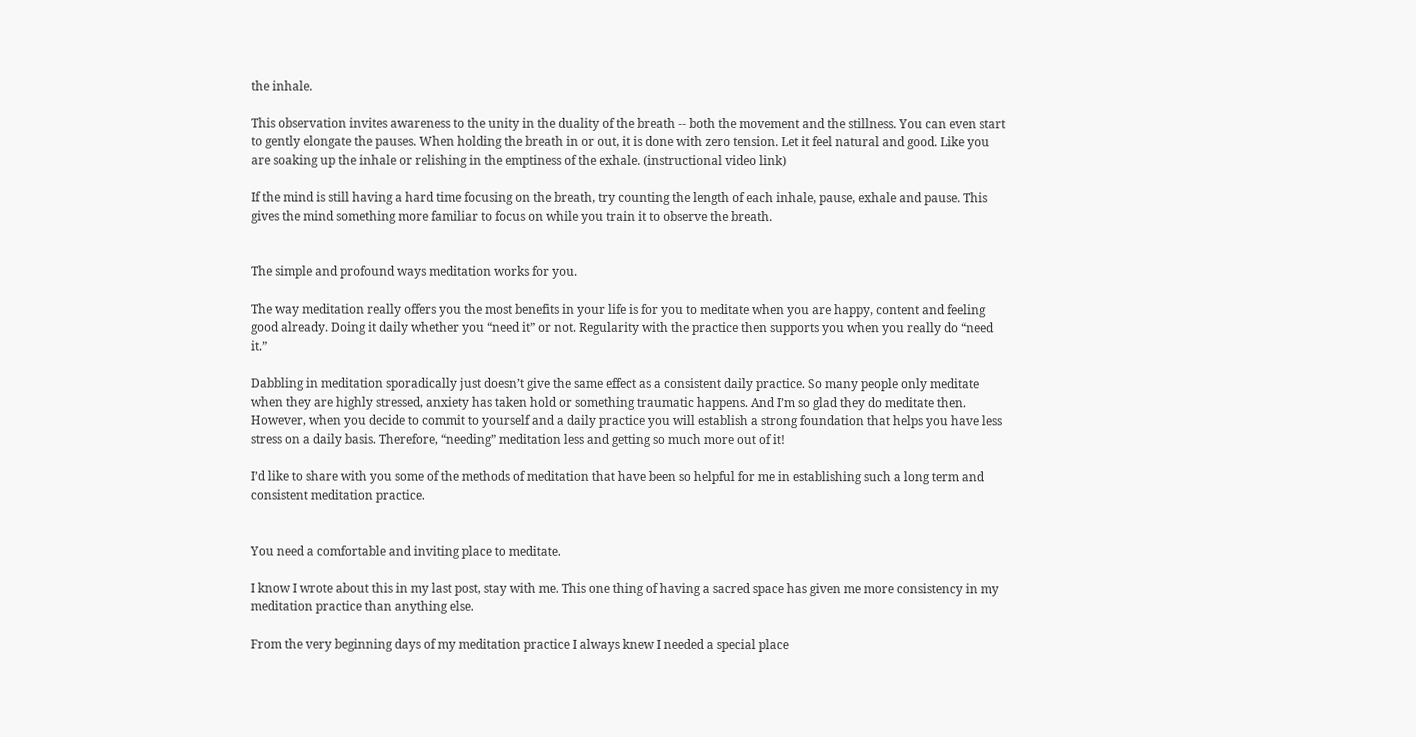the inhale.

This observation invites awareness to the unity in the duality of the breath -- both the movement and the stillness. You can even start to gently elongate the pauses. When holding the breath in or out, it is done with zero tension. Let it feel natural and good. Like you are soaking up the inhale or relishing in the emptiness of the exhale. (instructional video link)

If the mind is still having a hard time focusing on the breath, try counting the length of each inhale, pause, exhale and pause. This gives the mind something more familiar to focus on while you train it to observe the breath.


The simple and profound ways meditation works for you.

The way meditation really offers you the most benefits in your life is for you to meditate when you are happy, content and feeling good already. Doing it daily whether you “need it” or not. Regularity with the practice then supports you when you really do “need it.”

Dabbling in meditation sporadically just doesn’t give the same effect as a consistent daily practice. So many people only meditate when they are highly stressed, anxiety has taken hold or something traumatic happens. And I’m so glad they do meditate then. However, when you decide to commit to yourself and a daily practice you will establish a strong foundation that helps you have less stress on a daily basis. Therefore, “needing” meditation less and getting so much more out of it!

I’d like to share with you some of the methods of meditation that have been so helpful for me in establishing such a long term and consistent meditation practice.


You need a comfortable and inviting place to meditate.

I know I wrote about this in my last post, stay with me. This one thing of having a sacred space has given me more consistency in my meditation practice than anything else.

From the very beginning days of my meditation practice I always knew I needed a special place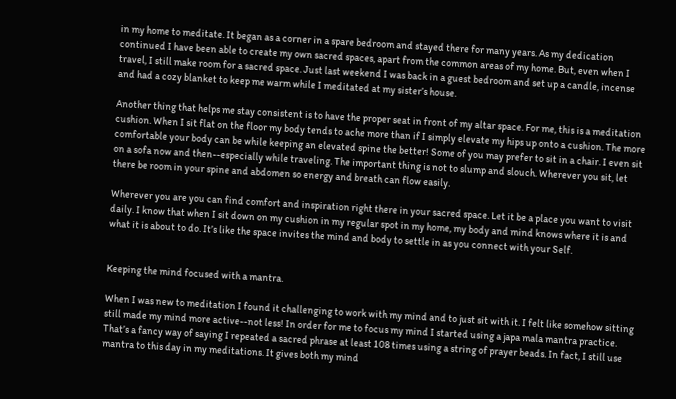in my home to meditate. It began as a corner in a spare bedroom and stayed there for many years. As my dedication continued I have been able to create my own sacred spaces, apart from the common areas of my home. But, even when I travel, I still make room for a sacred space. Just last weekend I was back in a guest bedroom and set up a candle, incense and had a cozy blanket to keep me warm while I meditated at my sister’s house.

Another thing that helps me stay consistent is to have the proper seat in front of my altar space. For me, this is a meditation cushion. When I sit flat on the floor my body tends to ache more than if I simply elevate my hips up onto a cushion. The more comfortable your body can be while keeping an elevated spine the better! Some of you may prefer to sit in a chair. I even sit on a sofa now and then--especially while traveling. The important thing is not to slump and slouch. Wherever you sit, let there be room in your spine and abdomen so energy and breath can flow easily.

Wherever you are you can find comfort and inspiration right there in your sacred space. Let it be a place you want to visit daily. I know that when I sit down on my cushion in my regular spot in my home, my body and mind knows where it is and what it is about to do. It’s like the space invites the mind and body to settle in as you connect with your Self.


Keeping the mind focused with a mantra.

When I was new to meditation I found it challenging to work with my mind and to just sit with it. I felt like somehow sitting still made my mind more active--not less! In order for me to focus my mind I started using a japa mala mantra practice. That’s a fancy way of saying I repeated a sacred phrase at least 108 times using a string of prayer beads. In fact, I still use mantra to this day in my meditations. It gives both my mind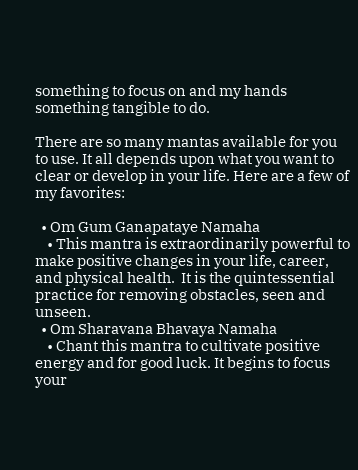something to focus on and my hands something tangible to do.

There are so many mantas available for you to use. It all depends upon what you want to clear or develop in your life. Here are a few of my favorites:

  • Om Gum Ganapataye Namaha
    • This mantra is extraordinarily powerful to make positive changes in your life, career, and physical health.  It is the quintessential practice for removing obstacles, seen and unseen.
  • Om Sharavana Bhavaya Namaha
    • Chant this mantra to cultivate positive energy and for good luck. It begins to focus your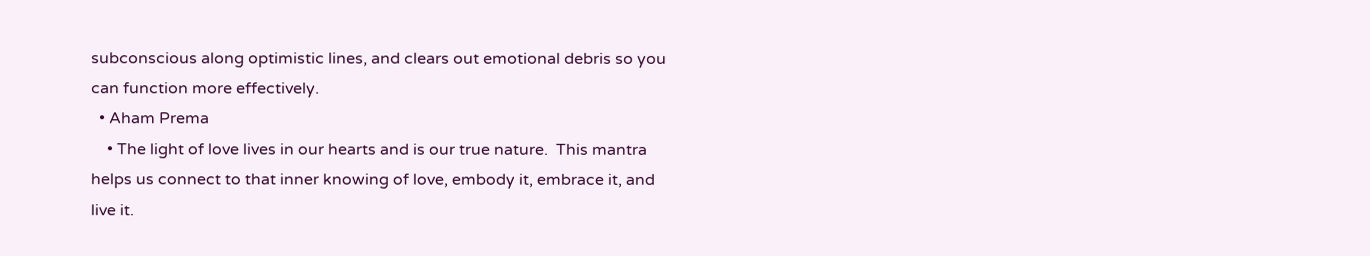subconscious along optimistic lines, and clears out emotional debris so you can function more effectively.
  • Aham Prema
    • The light of love lives in our hearts and is our true nature.  This mantra helps us connect to that inner knowing of love, embody it, embrace it, and live it.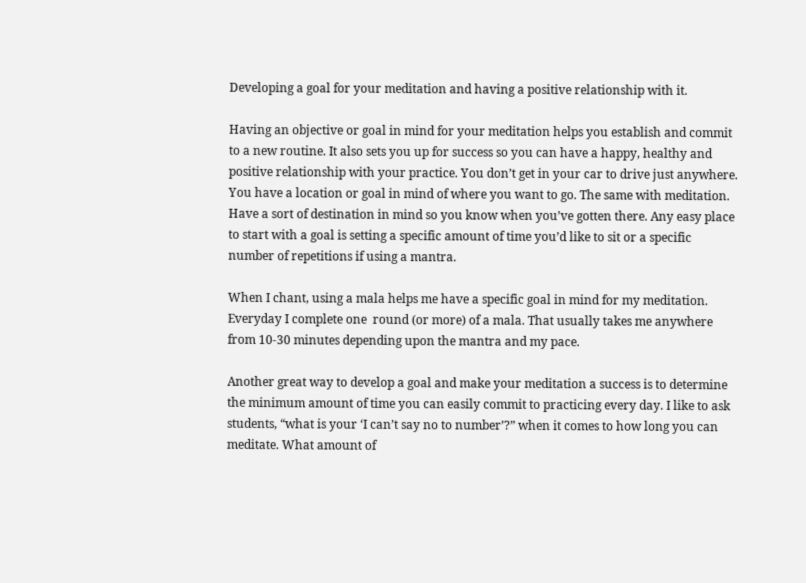Developing a goal for your meditation and having a positive relationship with it.

Having an objective or goal in mind for your meditation helps you establish and commit to a new routine. It also sets you up for success so you can have a happy, healthy and positive relationship with your practice. You don’t get in your car to drive just anywhere. You have a location or goal in mind of where you want to go. The same with meditation. Have a sort of destination in mind so you know when you’ve gotten there. Any easy place to start with a goal is setting a specific amount of time you’d like to sit or a specific number of repetitions if using a mantra.

When I chant, using a mala helps me have a specific goal in mind for my meditation. Everyday I complete one  round (or more) of a mala. That usually takes me anywhere from 10-30 minutes depending upon the mantra and my pace.

Another great way to develop a goal and make your meditation a success is to determine the minimum amount of time you can easily commit to practicing every day. I like to ask students, “what is your ‘I can’t say no to number’?” when it comes to how long you can meditate. What amount of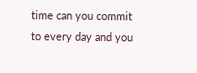time can you commit to every day and you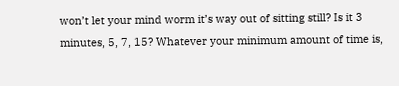won’t let your mind worm it’s way out of sitting still? Is it 3 minutes, 5, 7, 15? Whatever your minimum amount of time is,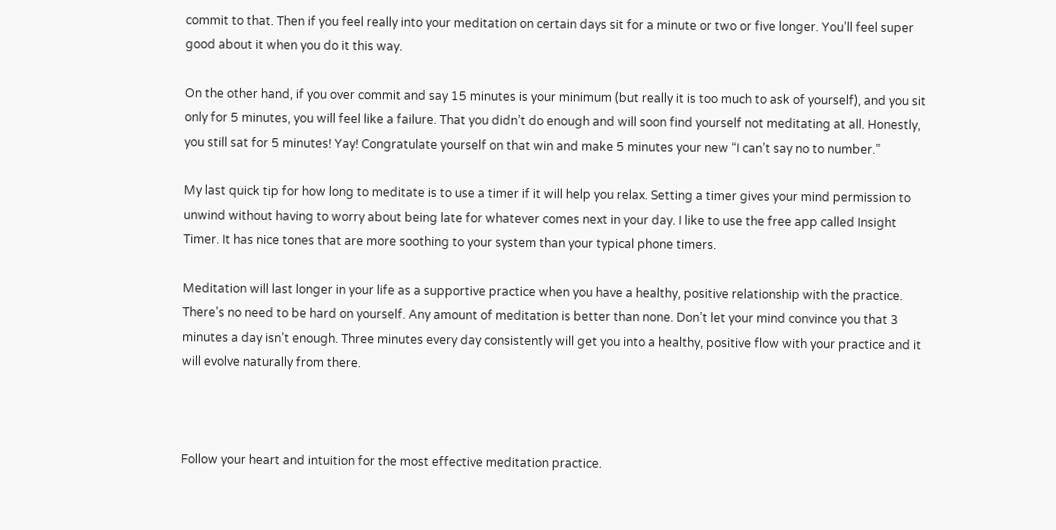commit to that. Then if you feel really into your meditation on certain days sit for a minute or two or five longer. You’ll feel super good about it when you do it this way.

On the other hand, if you over commit and say 15 minutes is your minimum (but really it is too much to ask of yourself), and you sit only for 5 minutes, you will feel like a failure. That you didn’t do enough and will soon find yourself not meditating at all. Honestly, you still sat for 5 minutes! Yay! Congratulate yourself on that win and make 5 minutes your new “I can’t say no to number.”

My last quick tip for how long to meditate is to use a timer if it will help you relax. Setting a timer gives your mind permission to unwind without having to worry about being late for whatever comes next in your day. I like to use the free app called Insight Timer. It has nice tones that are more soothing to your system than your typical phone timers.

Meditation will last longer in your life as a supportive practice when you have a healthy, positive relationship with the practice. There’s no need to be hard on yourself. Any amount of meditation is better than none. Don’t let your mind convince you that 3 minutes a day isn’t enough. Three minutes every day consistently will get you into a healthy, positive flow with your practice and it will evolve naturally from there.



Follow your heart and intuition for the most effective meditation practice.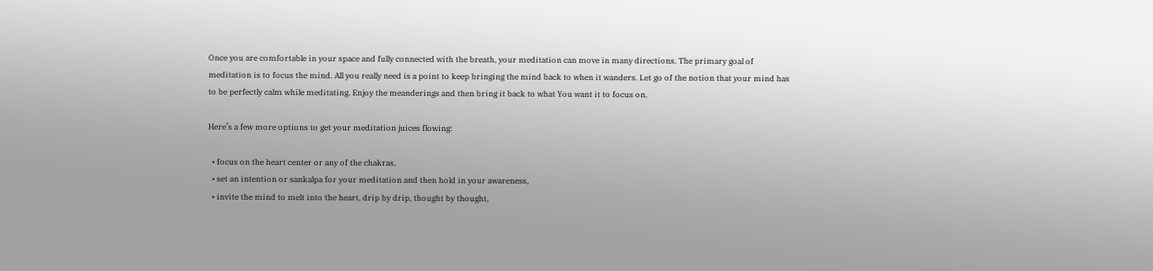Once you are comfortable in your space and fully connected with the breath, your meditation can move in many directions. The primary goal of meditation is to focus the mind. All you really need is a point to keep bringing the mind back to when it wanders. Let go of the notion that your mind has to be perfectly calm while meditating. Enjoy the meanderings and then bring it back to what You want it to focus on.

Here’s a few more options to get your meditation juices flowing:

  • focus on the heart center or any of the chakras,
  • set an intention or sankalpa for your meditation and then hold in your awareness,
  • invite the mind to melt into the heart, drip by drip, thought by thought,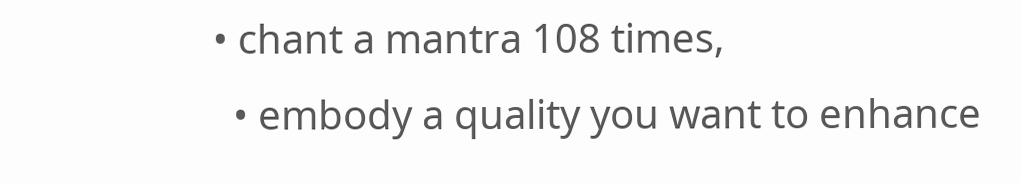• chant a mantra 108 times,
  • embody a quality you want to enhance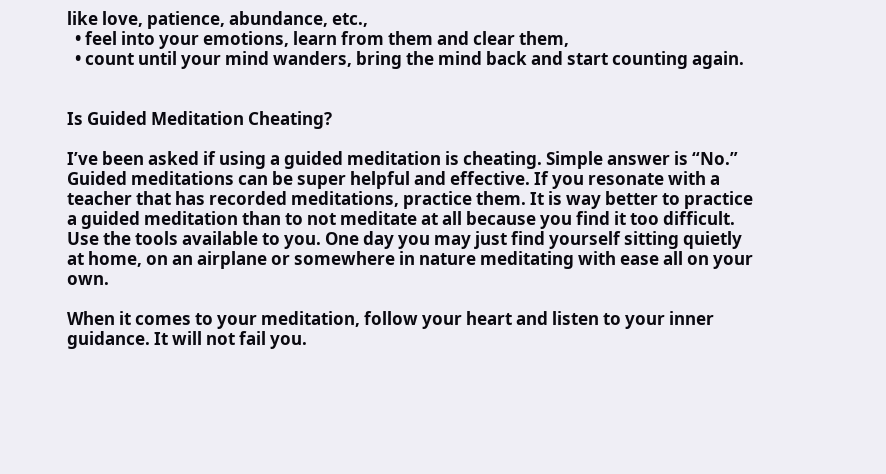like love, patience, abundance, etc.,
  • feel into your emotions, learn from them and clear them,
  • count until your mind wanders, bring the mind back and start counting again.


Is Guided Meditation Cheating?

I’ve been asked if using a guided meditation is cheating. Simple answer is “No.” Guided meditations can be super helpful and effective. If you resonate with a teacher that has recorded meditations, practice them. It is way better to practice a guided meditation than to not meditate at all because you find it too difficult. Use the tools available to you. One day you may just find yourself sitting quietly at home, on an airplane or somewhere in nature meditating with ease all on your own.

When it comes to your meditation, follow your heart and listen to your inner guidance. It will not fail you.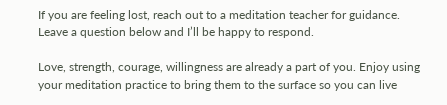If you are feeling lost, reach out to a meditation teacher for guidance. Leave a question below and I’ll be happy to respond.

Love, strength, courage, willingness are already a part of you. Enjoy using your meditation practice to bring them to the surface so you can live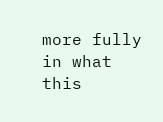more fully in what this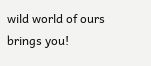wild world of ours brings you!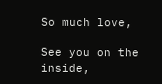So much love,

See you on the inside,